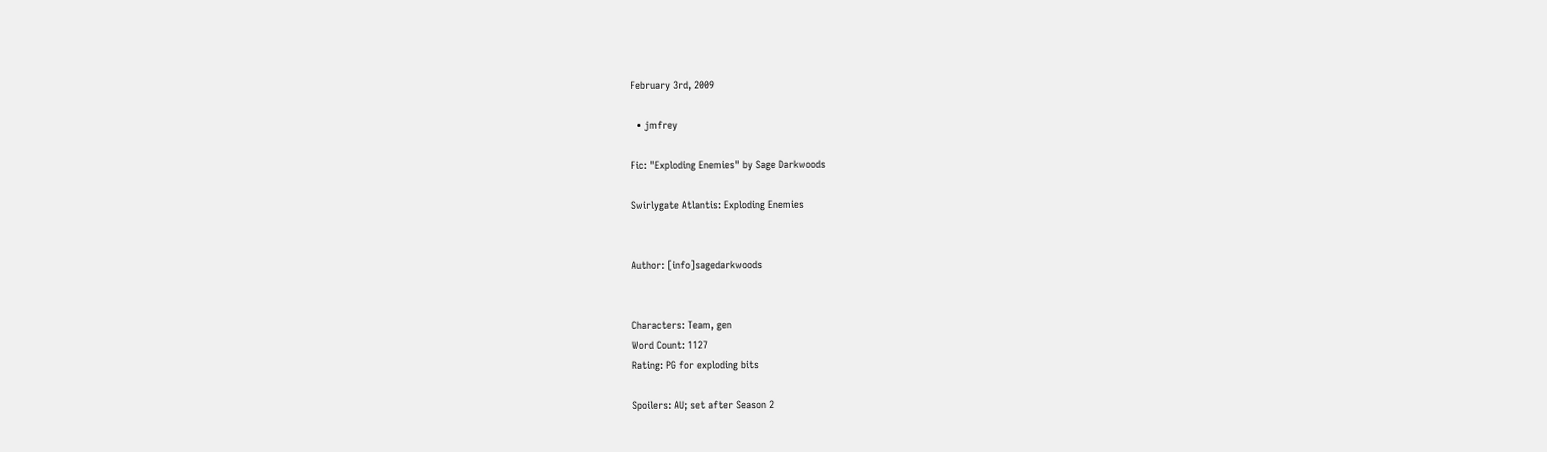February 3rd, 2009

  • jmfrey

Fic: "Exploding Enemies" by Sage Darkwoods

Swirlygate Atlantis: Exploding Enemies


Author: [info]sagedarkwoods


Characters: Team, gen
Word Count: 1127
Rating: PG for exploding bits

Spoilers: AU; set after Season 2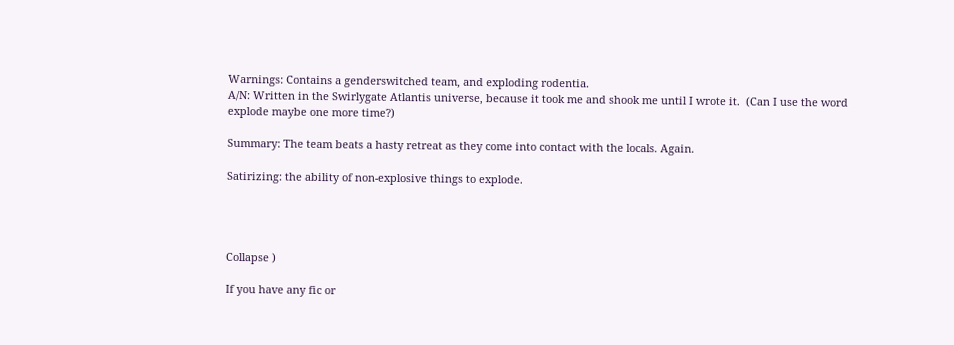Warnings: Contains a genderswitched team, and exploding rodentia.
A/N: Written in the Swirlygate Atlantis universe, because it took me and shook me until I wrote it.  (Can I use the word explode maybe one more time?)

Summary: The team beats a hasty retreat as they come into contact with the locals. Again.

Satirizing: the ability of non-explosive things to explode.




Collapse )

If you have any fic or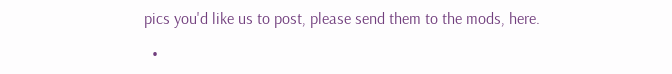pics you'd like us to post, please send them to the mods, here.

  •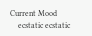Current Mood
    ecstatic ecstatic